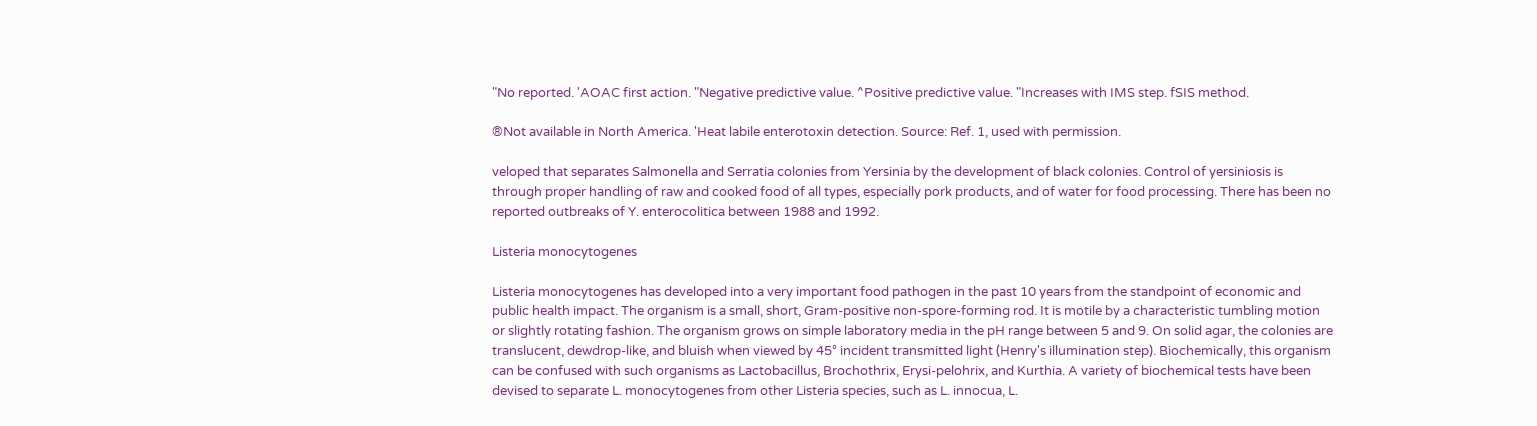"No reported. 'AOAC first action. "Negative predictive value. ^Positive predictive value. "Increases with IMS step. fSIS method.

®Not available in North America. 'Heat labile enterotoxin detection. Source: Ref. 1, used with permission.

veloped that separates Salmonella and Serratia colonies from Yersinia by the development of black colonies. Control of yersiniosis is through proper handling of raw and cooked food of all types, especially pork products, and of water for food processing. There has been no reported outbreaks of Y. enterocolitica between 1988 and 1992.

Listeria monocytogenes

Listeria monocytogenes has developed into a very important food pathogen in the past 10 years from the standpoint of economic and public health impact. The organism is a small, short, Gram-positive non-spore-forming rod. It is motile by a characteristic tumbling motion or slightly rotating fashion. The organism grows on simple laboratory media in the pH range between 5 and 9. On solid agar, the colonies are translucent, dewdrop-like, and bluish when viewed by 45° incident transmitted light (Henry's illumination step). Biochemically, this organism can be confused with such organisms as Lactobacillus, Brochothrix, Erysi-pelohrix, and Kurthia. A variety of biochemical tests have been devised to separate L. monocytogenes from other Listeria species, such as L. innocua, L.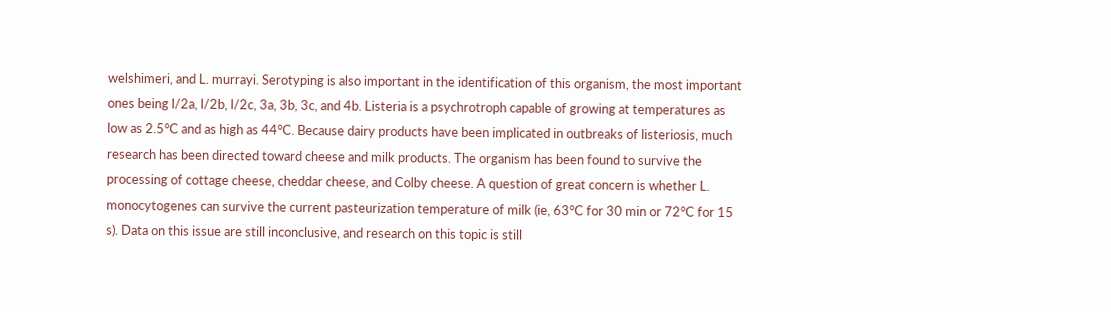welshimeri, and L. murrayi. Serotyping is also important in the identification of this organism, the most important ones being l/2a, l/2b, l/2c, 3a, 3b, 3c, and 4b. Listeria is a psychrotroph capable of growing at temperatures as low as 2.5°C and as high as 44°C. Because dairy products have been implicated in outbreaks of listeriosis, much research has been directed toward cheese and milk products. The organism has been found to survive the processing of cottage cheese, cheddar cheese, and Colby cheese. A question of great concern is whether L. monocytogenes can survive the current pasteurization temperature of milk (ie, 63°C for 30 min or 72°C for 15 s). Data on this issue are still inconclusive, and research on this topic is still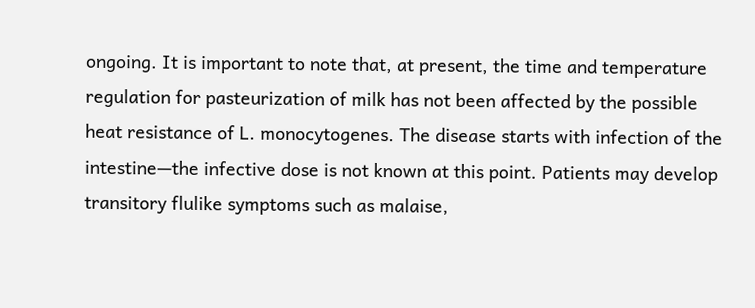ongoing. It is important to note that, at present, the time and temperature regulation for pasteurization of milk has not been affected by the possible heat resistance of L. monocytogenes. The disease starts with infection of the intestine—the infective dose is not known at this point. Patients may develop transitory flulike symptoms such as malaise,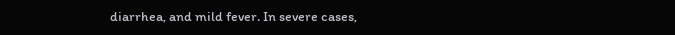diarrhea, and mild fever. In severe cases,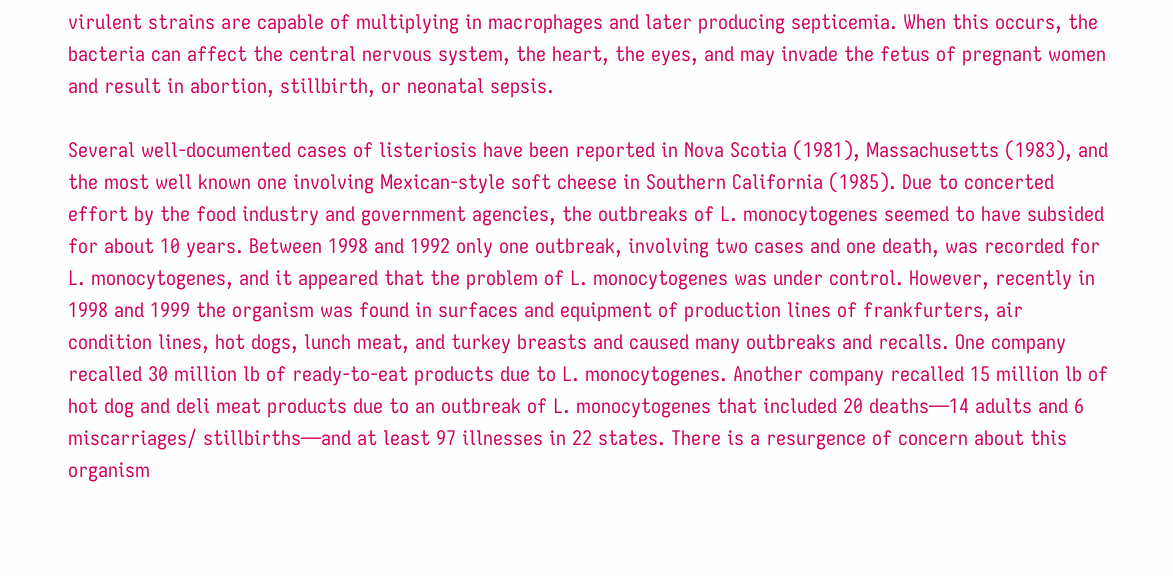virulent strains are capable of multiplying in macrophages and later producing septicemia. When this occurs, the bacteria can affect the central nervous system, the heart, the eyes, and may invade the fetus of pregnant women and result in abortion, stillbirth, or neonatal sepsis.

Several well-documented cases of listeriosis have been reported in Nova Scotia (1981), Massachusetts (1983), and the most well known one involving Mexican-style soft cheese in Southern California (1985). Due to concerted effort by the food industry and government agencies, the outbreaks of L. monocytogenes seemed to have subsided for about 10 years. Between 1998 and 1992 only one outbreak, involving two cases and one death, was recorded for L. monocytogenes, and it appeared that the problem of L. monocytogenes was under control. However, recently in 1998 and 1999 the organism was found in surfaces and equipment of production lines of frankfurters, air condition lines, hot dogs, lunch meat, and turkey breasts and caused many outbreaks and recalls. One company recalled 30 million lb of ready-to-eat products due to L. monocytogenes. Another company recalled 15 million lb of hot dog and deli meat products due to an outbreak of L. monocytogenes that included 20 deaths—14 adults and 6 miscarriages/ stillbirths—and at least 97 illnesses in 22 states. There is a resurgence of concern about this organism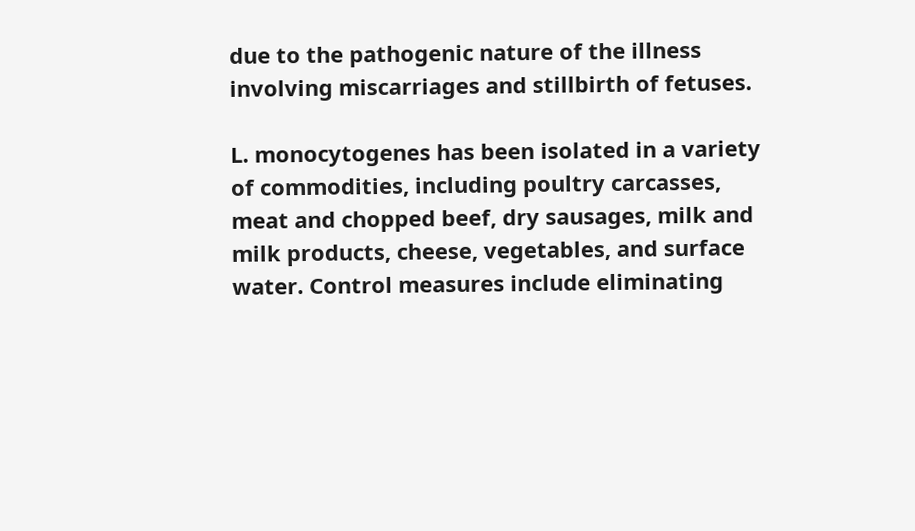due to the pathogenic nature of the illness involving miscarriages and stillbirth of fetuses.

L. monocytogenes has been isolated in a variety of commodities, including poultry carcasses, meat and chopped beef, dry sausages, milk and milk products, cheese, vegetables, and surface water. Control measures include eliminating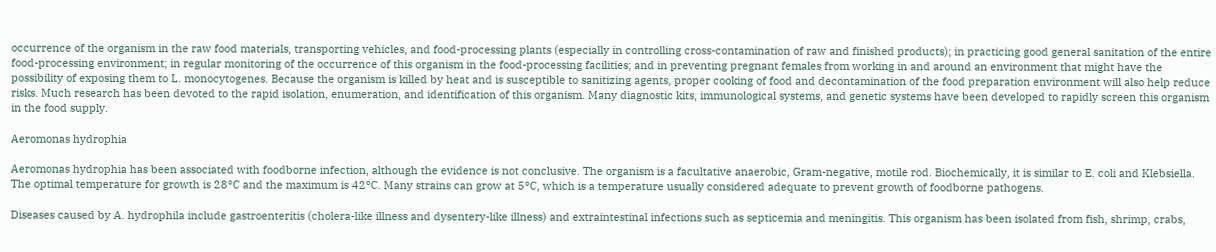occurrence of the organism in the raw food materials, transporting vehicles, and food-processing plants (especially in controlling cross-contamination of raw and finished products); in practicing good general sanitation of the entire food-processing environment; in regular monitoring of the occurrence of this organism in the food-processing facilities; and in preventing pregnant females from working in and around an environment that might have the possibility of exposing them to L. monocytogenes. Because the organism is killed by heat and is susceptible to sanitizing agents, proper cooking of food and decontamination of the food preparation environment will also help reduce risks. Much research has been devoted to the rapid isolation, enumeration, and identification of this organism. Many diagnostic kits, immunological systems, and genetic systems have been developed to rapidly screen this organism in the food supply.

Aeromonas hydrophia

Aeromonas hydrophia has been associated with foodborne infection, although the evidence is not conclusive. The organism is a facultative anaerobic, Gram-negative, motile rod. Biochemically, it is similar to E. coli and Klebsiella. The optimal temperature for growth is 28°C and the maximum is 42°C. Many strains can grow at 5°C, which is a temperature usually considered adequate to prevent growth of foodborne pathogens.

Diseases caused by A. hydrophila include gastroenteritis (cholera-like illness and dysentery-like illness) and extraintestinal infections such as septicemia and meningitis. This organism has been isolated from fish, shrimp, crabs,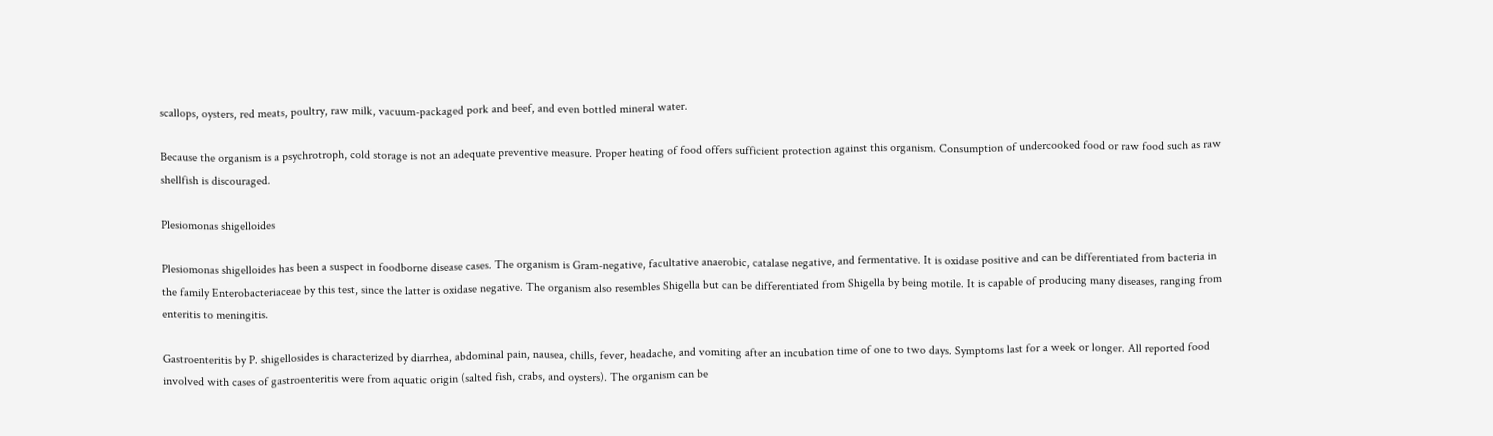scallops, oysters, red meats, poultry, raw milk, vacuum-packaged pork and beef, and even bottled mineral water.

Because the organism is a psychrotroph, cold storage is not an adequate preventive measure. Proper heating of food offers sufficient protection against this organism. Consumption of undercooked food or raw food such as raw shellfish is discouraged.

Plesiomonas shigelloides

Plesiomonas shigelloides has been a suspect in foodborne disease cases. The organism is Gram-negative, facultative anaerobic, catalase negative, and fermentative. It is oxidase positive and can be differentiated from bacteria in the family Enterobacteriaceae by this test, since the latter is oxidase negative. The organism also resembles Shigella but can be differentiated from Shigella by being motile. It is capable of producing many diseases, ranging from enteritis to meningitis.

Gastroenteritis by P. shigellosides is characterized by diarrhea, abdominal pain, nausea, chills, fever, headache, and vomiting after an incubation time of one to two days. Symptoms last for a week or longer. All reported food involved with cases of gastroenteritis were from aquatic origin (salted fish, crabs, and oysters). The organism can be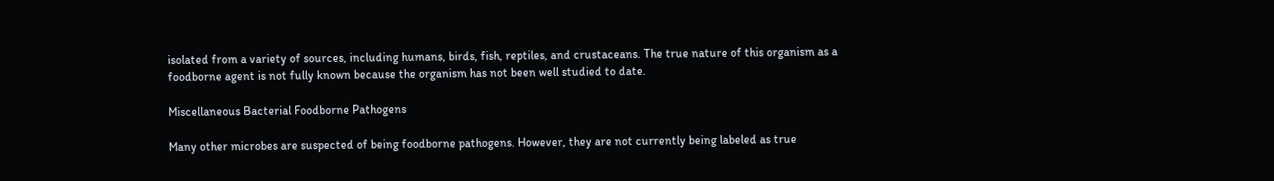isolated from a variety of sources, including humans, birds, fish, reptiles, and crustaceans. The true nature of this organism as a foodborne agent is not fully known because the organism has not been well studied to date.

Miscellaneous Bacterial Foodborne Pathogens

Many other microbes are suspected of being foodborne pathogens. However, they are not currently being labeled as true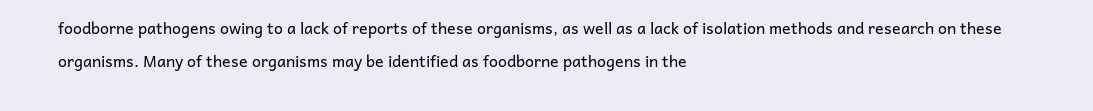foodborne pathogens owing to a lack of reports of these organisms, as well as a lack of isolation methods and research on these organisms. Many of these organisms may be identified as foodborne pathogens in the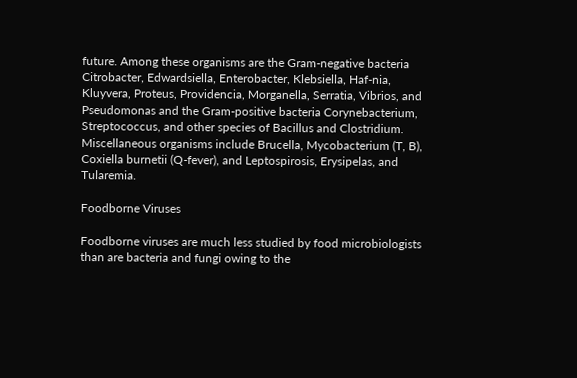future. Among these organisms are the Gram-negative bacteria Citrobacter, Edwardsiella, Enterobacter, Klebsiella, Haf-nia, Kluyvera, Proteus, Providencia, Morganella, Serratia, Vibrios, and Pseudomonas and the Gram-positive bacteria Corynebacterium, Streptococcus, and other species of Bacillus and Clostridium. Miscellaneous organisms include Brucella, Mycobacterium (T, B), Coxiella burnetii (Q-fever), and Leptospirosis, Erysipelas, and Tularemia.

Foodborne Viruses

Foodborne viruses are much less studied by food microbiologists than are bacteria and fungi owing to the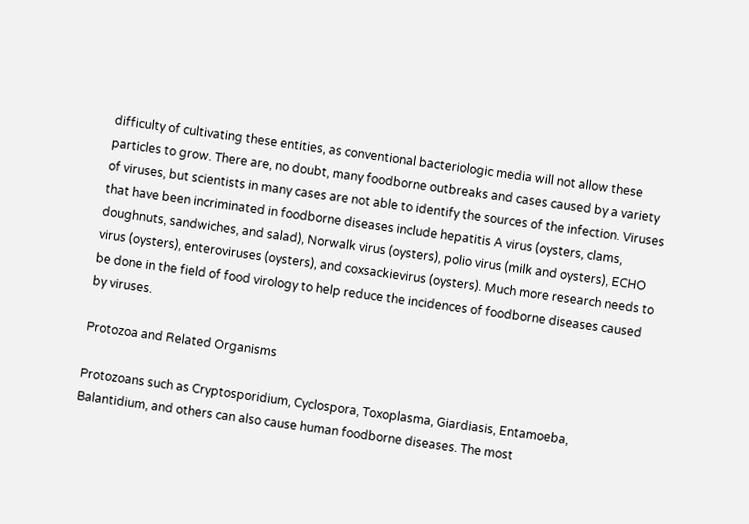difficulty of cultivating these entities, as conventional bacteriologic media will not allow these particles to grow. There are, no doubt, many foodborne outbreaks and cases caused by a variety of viruses, but scientists in many cases are not able to identify the sources of the infection. Viruses that have been incriminated in foodborne diseases include hepatitis A virus (oysters, clams, doughnuts, sandwiches, and salad), Norwalk virus (oysters), polio virus (milk and oysters), ECHO virus (oysters), enteroviruses (oysters), and coxsackievirus (oysters). Much more research needs to be done in the field of food virology to help reduce the incidences of foodborne diseases caused by viruses.

Protozoa and Related Organisms

Protozoans such as Cryptosporidium, Cyclospora, Toxoplasma, Giardiasis, Entamoeba, Balantidium, and others can also cause human foodborne diseases. The most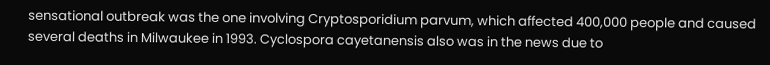sensational outbreak was the one involving Cryptosporidium parvum, which affected 400,000 people and caused several deaths in Milwaukee in 1993. Cyclospora cayetanensis also was in the news due to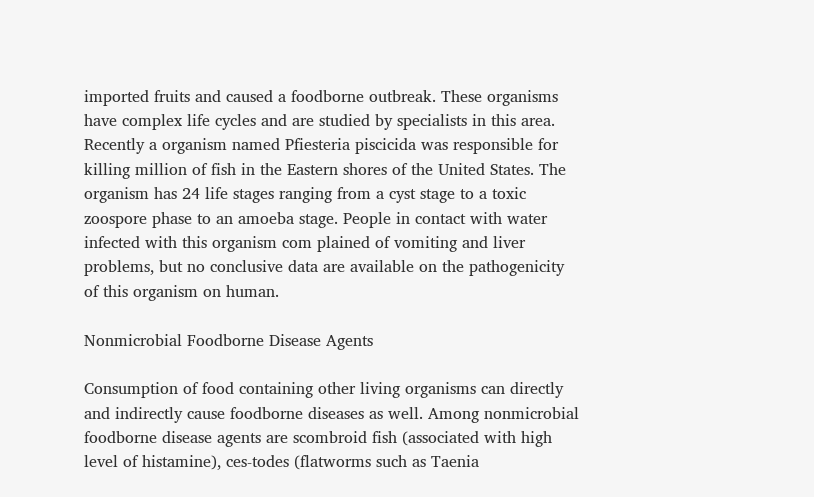imported fruits and caused a foodborne outbreak. These organisms have complex life cycles and are studied by specialists in this area. Recently a organism named Pfiesteria piscicida was responsible for killing million of fish in the Eastern shores of the United States. The organism has 24 life stages ranging from a cyst stage to a toxic zoospore phase to an amoeba stage. People in contact with water infected with this organism com plained of vomiting and liver problems, but no conclusive data are available on the pathogenicity of this organism on human.

Nonmicrobial Foodborne Disease Agents

Consumption of food containing other living organisms can directly and indirectly cause foodborne diseases as well. Among nonmicrobial foodborne disease agents are scombroid fish (associated with high level of histamine), ces-todes (flatworms such as Taenia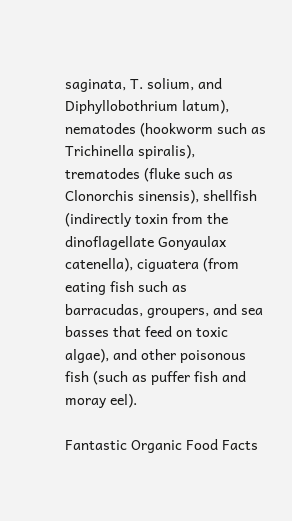saginata, T. solium, and Diphyllobothrium latum), nematodes (hookworm such as Trichinella spiralis), trematodes (fluke such as Clonorchis sinensis), shellfish (indirectly toxin from the dinoflagellate Gonyaulax catenella), ciguatera (from eating fish such as barracudas, groupers, and sea basses that feed on toxic algae), and other poisonous fish (such as puffer fish and moray eel).

Fantastic Organic Food Facts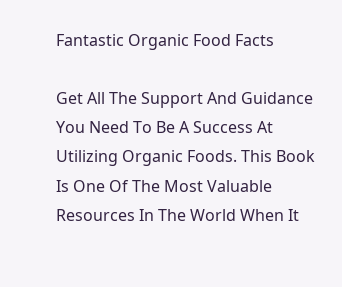Fantastic Organic Food Facts

Get All The Support And Guidance You Need To Be A Success At Utilizing Organic Foods. This Book Is One Of The Most Valuable Resources In The World When It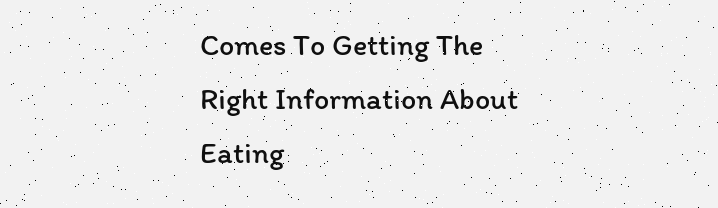Comes To Getting The Right Information About Eating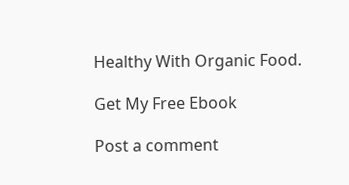Healthy With Organic Food.

Get My Free Ebook

Post a comment